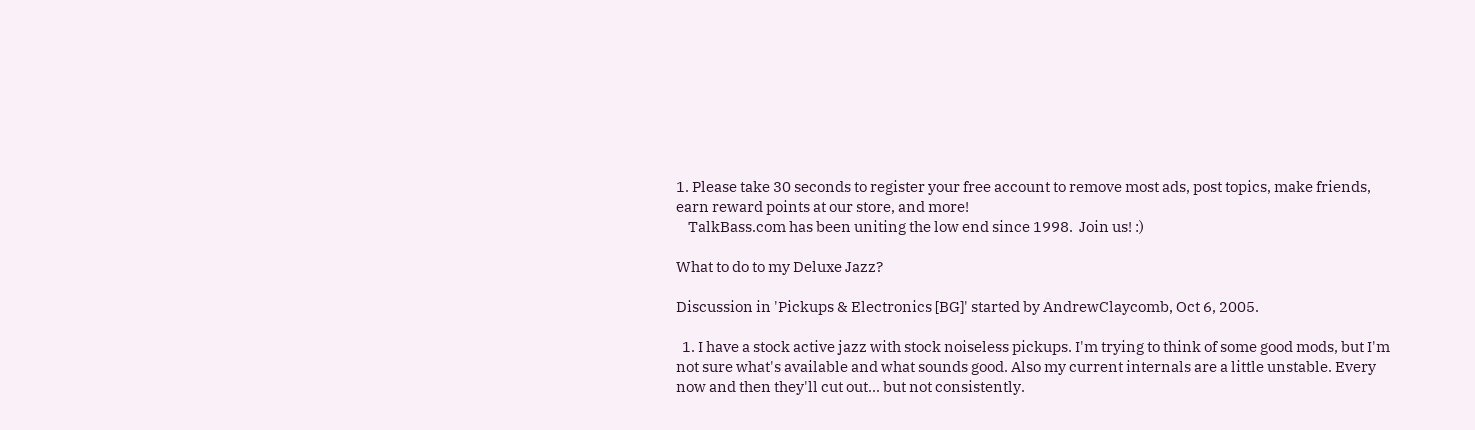1. Please take 30 seconds to register your free account to remove most ads, post topics, make friends, earn reward points at our store, and more!
    TalkBass.com has been uniting the low end since 1998.  Join us! :)

What to do to my Deluxe Jazz?

Discussion in 'Pickups & Electronics [BG]' started by AndrewClaycomb, Oct 6, 2005.

  1. I have a stock active jazz with stock noiseless pickups. I'm trying to think of some good mods, but I'm not sure what's available and what sounds good. Also my current internals are a little unstable. Every now and then they'll cut out... but not consistently.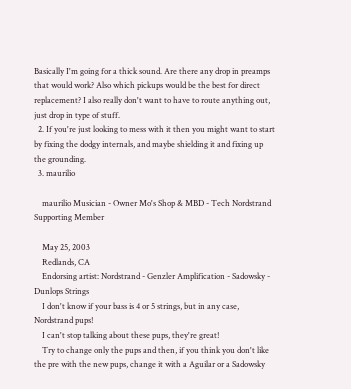Basically I'm going for a thick sound. Are there any drop in preamps that would work? Also which pickups would be the best for direct replacement? I also really don't want to have to route anything out, just drop in type of stuff.
  2. If you're just looking to mess with it then you might want to start by fixing the dodgy internals, and maybe shielding it and fixing up the grounding.
  3. maurilio

    maurilio Musician - Owner Mo's Shop & MBD - Tech Nordstrand Supporting Member

    May 25, 2003
    Redlands, CA
    Endorsing artist: Nordstrand - Genzler Amplification - Sadowsky - Dunlops Strings
    I don't know if your bass is 4 or 5 strings, but in any case, Nordstrand pups!
    I can't stop talking about these pups, they're great!
    Try to change only the pups and then, if you think you don't like the pre with the new pups, change it with a Aguilar or a Sadowsky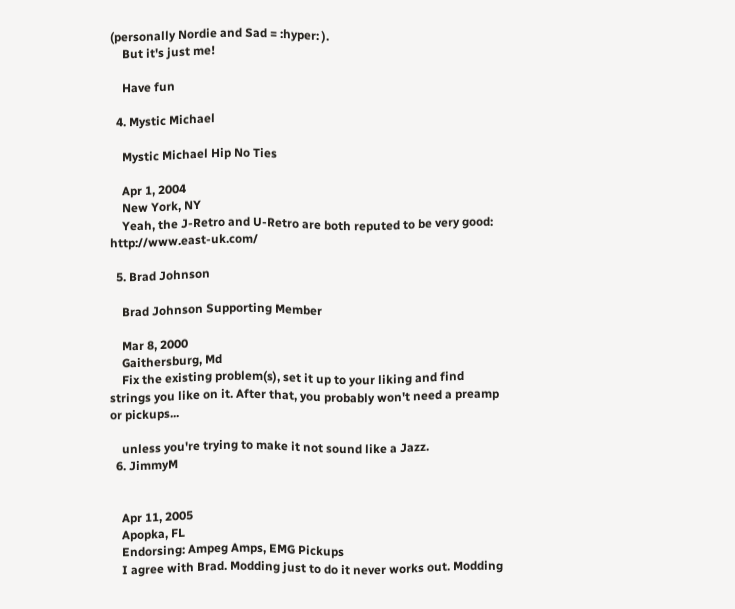(personally Nordie and Sad = :hyper: ).
    But it's just me!

    Have fun

  4. Mystic Michael

    Mystic Michael Hip No Ties

    Apr 1, 2004
    New York, NY
    Yeah, the J-Retro and U-Retro are both reputed to be very good: http://www.east-uk.com/

  5. Brad Johnson

    Brad Johnson Supporting Member

    Mar 8, 2000
    Gaithersburg, Md
    Fix the existing problem(s), set it up to your liking and find strings you like on it. After that, you probably won't need a preamp or pickups...

    unless you're trying to make it not sound like a Jazz.
  6. JimmyM


    Apr 11, 2005
    Apopka, FL
    Endorsing: Ampeg Amps, EMG Pickups
    I agree with Brad. Modding just to do it never works out. Modding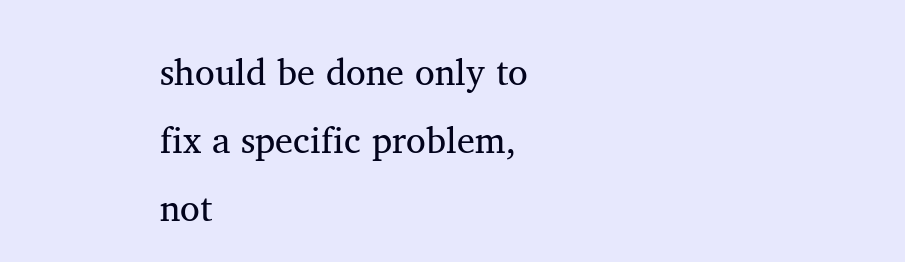should be done only to fix a specific problem, not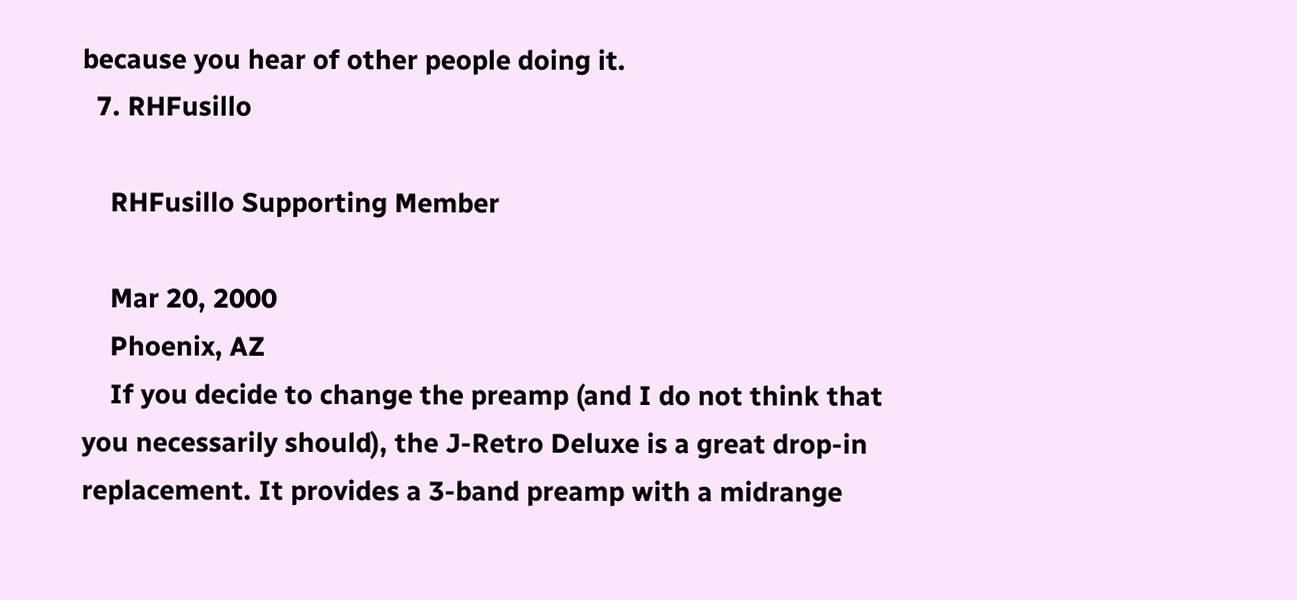because you hear of other people doing it.
  7. RHFusillo

    RHFusillo Supporting Member

    Mar 20, 2000
    Phoenix, AZ
    If you decide to change the preamp (and I do not think that you necessarily should), the J-Retro Deluxe is a great drop-in replacement. It provides a 3-band preamp with a midrange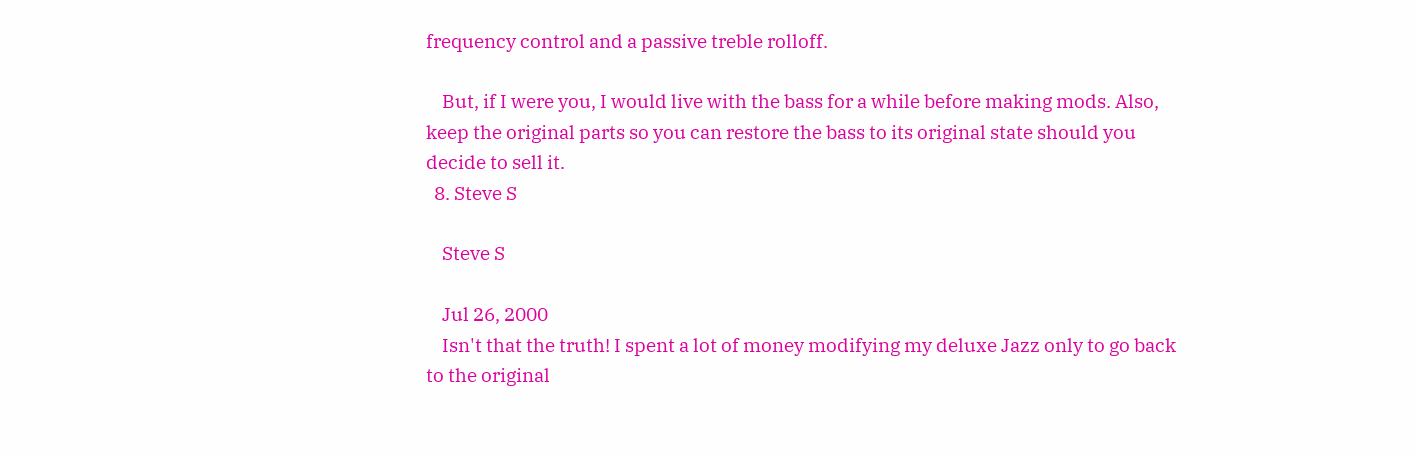frequency control and a passive treble rolloff.

    But, if I were you, I would live with the bass for a while before making mods. Also, keep the original parts so you can restore the bass to its original state should you decide to sell it.
  8. Steve S

    Steve S

    Jul 26, 2000
    Isn't that the truth! I spent a lot of money modifying my deluxe Jazz only to go back to the original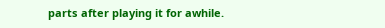parts after playing it for awhile.